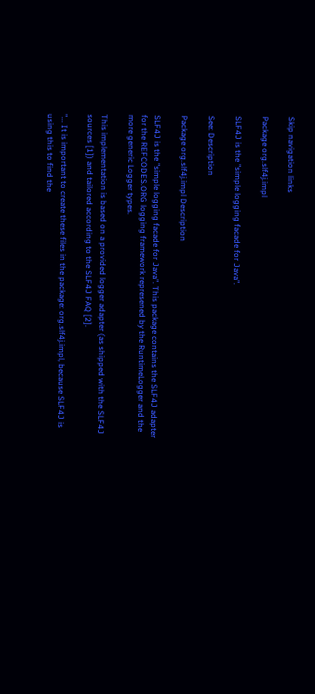Skip navigation links

Package org.slf4j.impl

SLF4J is the "simple logging facade for Java".

See: Description

Package org.slf4j.impl Description

SLF4J is the "simple logging facade for Java". This package contains the SLF4J adapter for the REFCODES.ORG logging framework represened by the RuntimeLogger and the more generic Logger types.

This implementation is based on a provided logger adapter (as shipped with the SLF4J sources [1]) and tailored according to the SLF4J FAQ [2].

"... It is important to create these files in the package: org.slf4j.impl, because SLF4J is using this to find the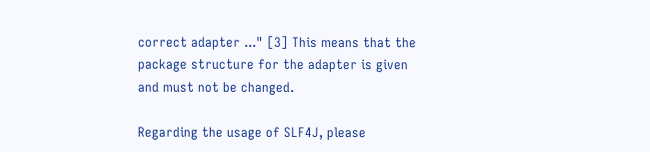correct adapter ..." [3] This means that the package structure for the adapter is given and must not be changed.

Regarding the usage of SLF4J, please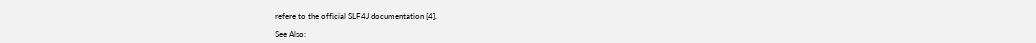refere to the official SLF4J documentation [4].

See Also: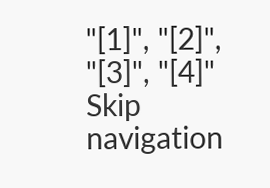"[1]", "[2]", "[3]", "[4]"
Skip navigation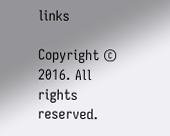links

Copyright © 2016. All rights reserved.